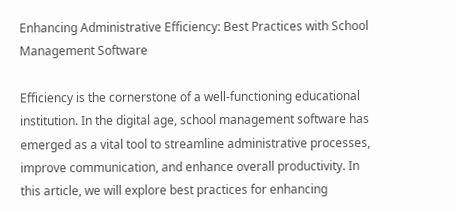Enhancing Administrative Efficiency: Best Practices with School Management Software

Efficiency is the cornerstone of a well-functioning educational institution. In the digital age, school management software has emerged as a vital tool to streamline administrative processes, improve communication, and enhance overall productivity. In this article, we will explore best practices for enhancing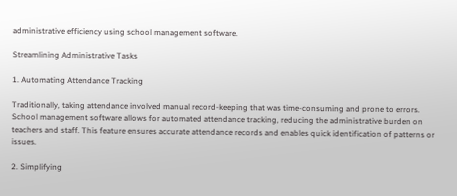administrative efficiency using school management software.

Streamlining Administrative Tasks

1. Automating Attendance Tracking

Traditionally, taking attendance involved manual record-keeping that was time-consuming and prone to errors. School management software allows for automated attendance tracking, reducing the administrative burden on teachers and staff. This feature ensures accurate attendance records and enables quick identification of patterns or issues.

2. Simplifying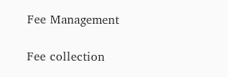Fee Management

Fee collection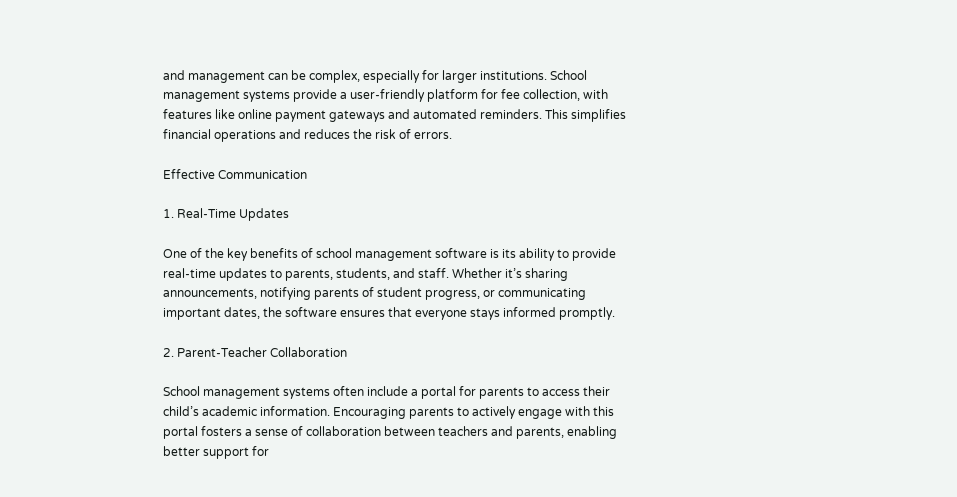and management can be complex, especially for larger institutions. School management systems provide a user-friendly platform for fee collection, with features like online payment gateways and automated reminders. This simplifies financial operations and reduces the risk of errors.

Effective Communication

1. Real-Time Updates

One of the key benefits of school management software is its ability to provide real-time updates to parents, students, and staff. Whether it’s sharing announcements, notifying parents of student progress, or communicating important dates, the software ensures that everyone stays informed promptly.

2. Parent-Teacher Collaboration

School management systems often include a portal for parents to access their child’s academic information. Encouraging parents to actively engage with this portal fosters a sense of collaboration between teachers and parents, enabling better support for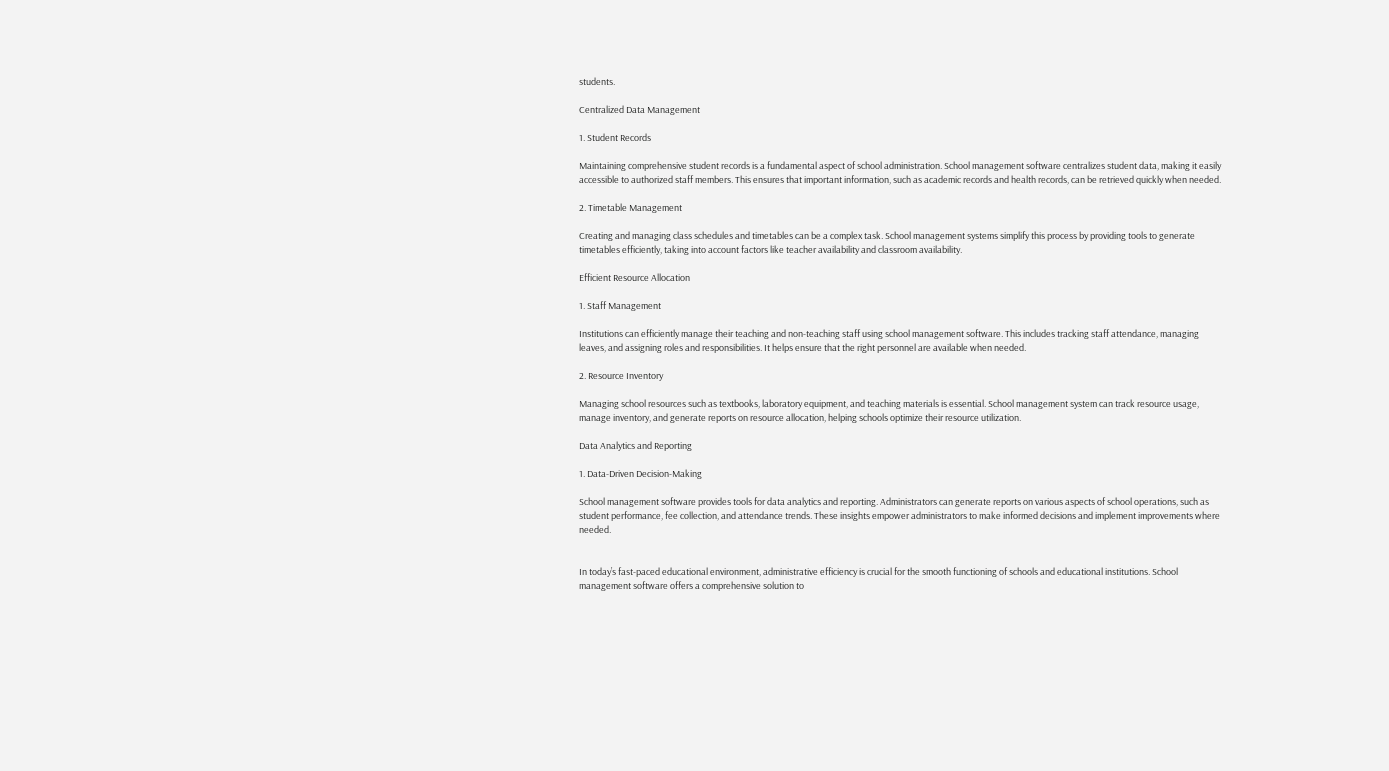students.

Centralized Data Management

1. Student Records

Maintaining comprehensive student records is a fundamental aspect of school administration. School management software centralizes student data, making it easily accessible to authorized staff members. This ensures that important information, such as academic records and health records, can be retrieved quickly when needed.

2. Timetable Management

Creating and managing class schedules and timetables can be a complex task. School management systems simplify this process by providing tools to generate timetables efficiently, taking into account factors like teacher availability and classroom availability.

Efficient Resource Allocation

1. Staff Management

Institutions can efficiently manage their teaching and non-teaching staff using school management software. This includes tracking staff attendance, managing leaves, and assigning roles and responsibilities. It helps ensure that the right personnel are available when needed.

2. Resource Inventory

Managing school resources such as textbooks, laboratory equipment, and teaching materials is essential. School management system can track resource usage, manage inventory, and generate reports on resource allocation, helping schools optimize their resource utilization.

Data Analytics and Reporting

1. Data-Driven Decision-Making

School management software provides tools for data analytics and reporting. Administrators can generate reports on various aspects of school operations, such as student performance, fee collection, and attendance trends. These insights empower administrators to make informed decisions and implement improvements where needed.


In today’s fast-paced educational environment, administrative efficiency is crucial for the smooth functioning of schools and educational institutions. School management software offers a comprehensive solution to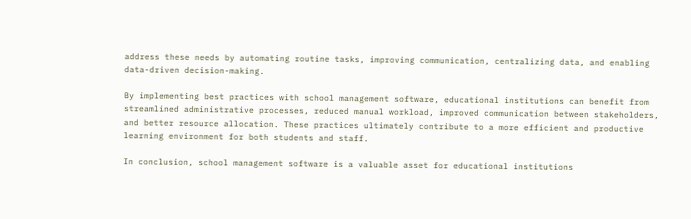address these needs by automating routine tasks, improving communication, centralizing data, and enabling data-driven decision-making.

By implementing best practices with school management software, educational institutions can benefit from streamlined administrative processes, reduced manual workload, improved communication between stakeholders, and better resource allocation. These practices ultimately contribute to a more efficient and productive learning environment for both students and staff.

In conclusion, school management software is a valuable asset for educational institutions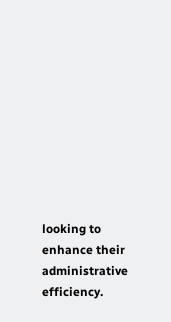looking to enhance their administrative efficiency.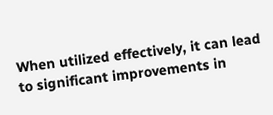When utilized effectively, it can lead to significant improvements in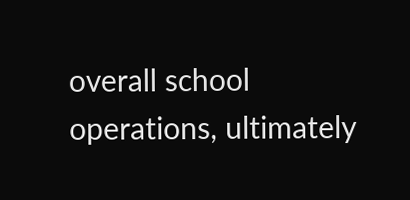overall school operations, ultimately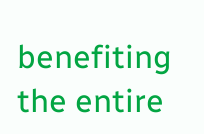benefiting the entire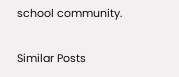school community.

Similar Posts